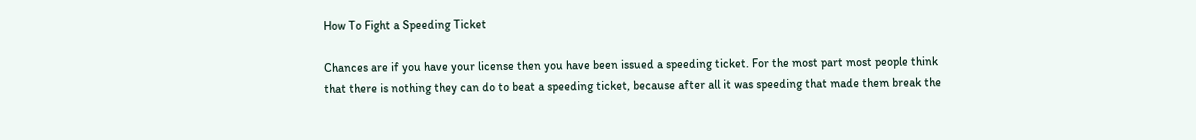How To Fight a Speeding Ticket

Chances are if you have your license then you have been issued a speeding ticket. For the most part most people think that there is nothing they can do to beat a speeding ticket, because after all it was speeding that made them break the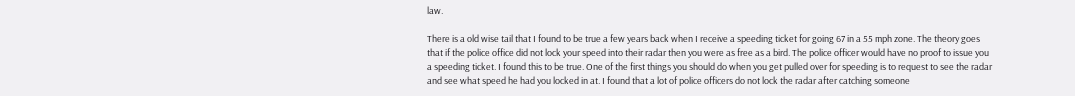law.

There is a old wise tail that I found to be true a few years back when I receive a speeding ticket for going 67 in a 55 mph zone. The theory goes that if the police office did not lock your speed into their radar then you were as free as a bird. The police officer would have no proof to issue you a speeding ticket. I found this to be true. One of the first things you should do when you get pulled over for speeding is to request to see the radar and see what speed he had you locked in at. I found that a lot of police officers do not lock the radar after catching someone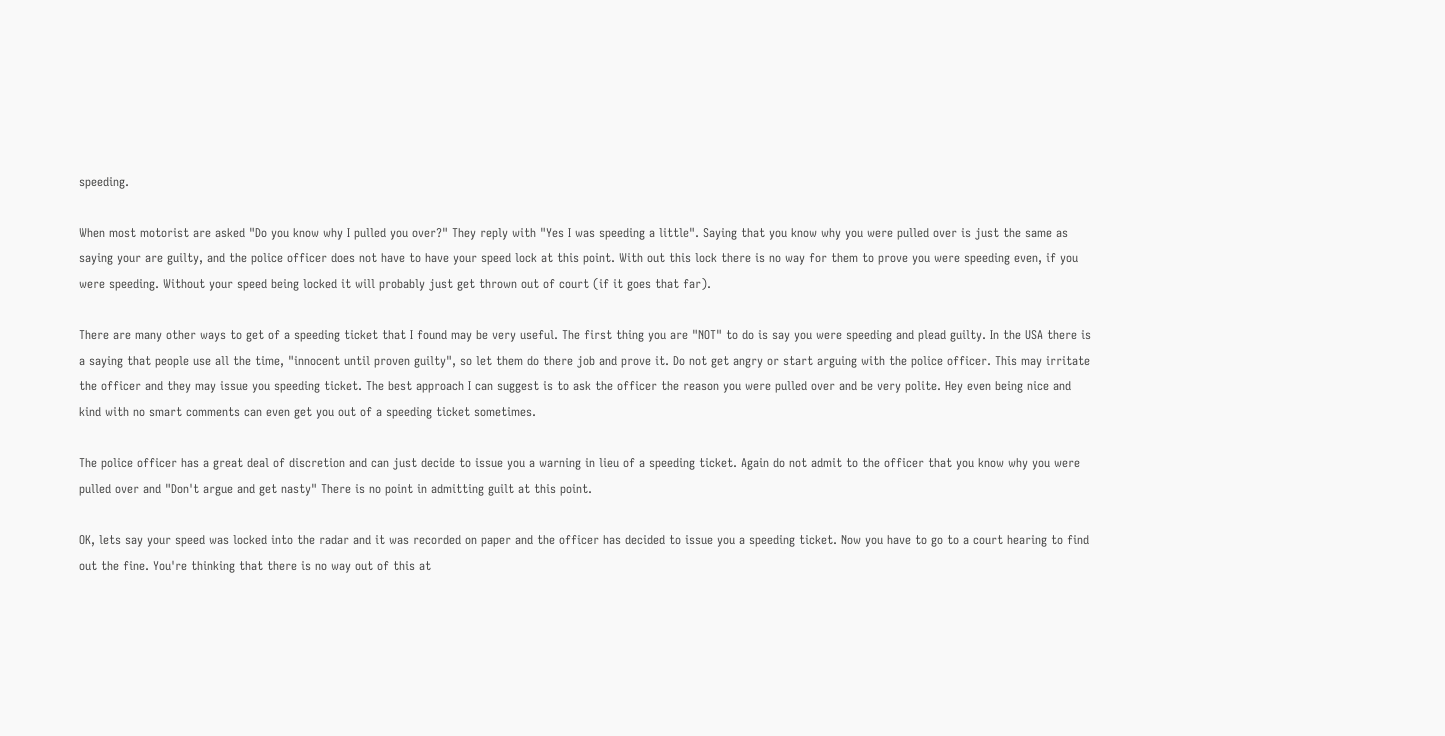speeding.

When most motorist are asked "Do you know why I pulled you over?" They reply with "Yes I was speeding a little". Saying that you know why you were pulled over is just the same as saying your are guilty, and the police officer does not have to have your speed lock at this point. With out this lock there is no way for them to prove you were speeding even, if you were speeding. Without your speed being locked it will probably just get thrown out of court (if it goes that far).

There are many other ways to get of a speeding ticket that I found may be very useful. The first thing you are "NOT" to do is say you were speeding and plead guilty. In the USA there is a saying that people use all the time, "innocent until proven guilty", so let them do there job and prove it. Do not get angry or start arguing with the police officer. This may irritate the officer and they may issue you speeding ticket. The best approach I can suggest is to ask the officer the reason you were pulled over and be very polite. Hey even being nice and kind with no smart comments can even get you out of a speeding ticket sometimes.

The police officer has a great deal of discretion and can just decide to issue you a warning in lieu of a speeding ticket. Again do not admit to the officer that you know why you were pulled over and "Don't argue and get nasty" There is no point in admitting guilt at this point.

OK, lets say your speed was locked into the radar and it was recorded on paper and the officer has decided to issue you a speeding ticket. Now you have to go to a court hearing to find out the fine. You're thinking that there is no way out of this at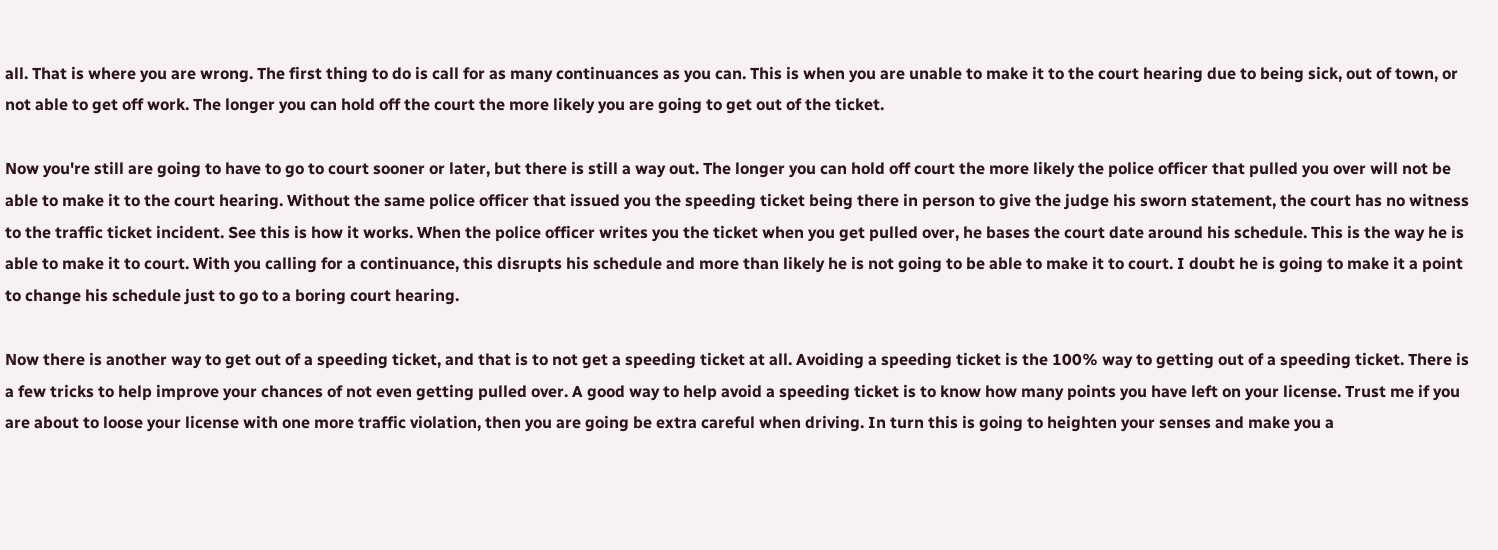all. That is where you are wrong. The first thing to do is call for as many continuances as you can. This is when you are unable to make it to the court hearing due to being sick, out of town, or not able to get off work. The longer you can hold off the court the more likely you are going to get out of the ticket.

Now you're still are going to have to go to court sooner or later, but there is still a way out. The longer you can hold off court the more likely the police officer that pulled you over will not be able to make it to the court hearing. Without the same police officer that issued you the speeding ticket being there in person to give the judge his sworn statement, the court has no witness to the traffic ticket incident. See this is how it works. When the police officer writes you the ticket when you get pulled over, he bases the court date around his schedule. This is the way he is able to make it to court. With you calling for a continuance, this disrupts his schedule and more than likely he is not going to be able to make it to court. I doubt he is going to make it a point to change his schedule just to go to a boring court hearing.

Now there is another way to get out of a speeding ticket, and that is to not get a speeding ticket at all. Avoiding a speeding ticket is the 100% way to getting out of a speeding ticket. There is a few tricks to help improve your chances of not even getting pulled over. A good way to help avoid a speeding ticket is to know how many points you have left on your license. Trust me if you are about to loose your license with one more traffic violation, then you are going be extra careful when driving. In turn this is going to heighten your senses and make you a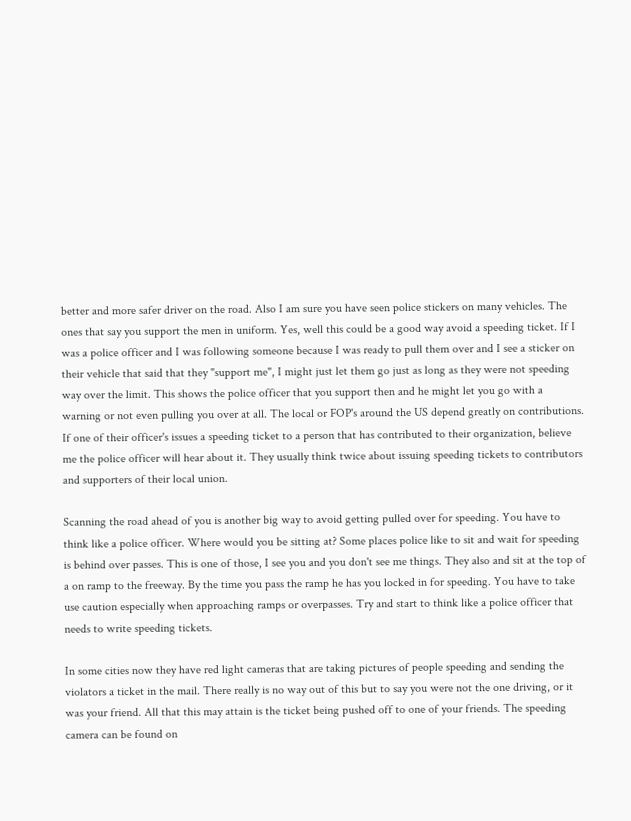better and more safer driver on the road. Also I am sure you have seen police stickers on many vehicles. The ones that say you support the men in uniform. Yes, well this could be a good way avoid a speeding ticket. If I was a police officer and I was following someone because I was ready to pull them over and I see a sticker on their vehicle that said that they "support me", I might just let them go just as long as they were not speeding way over the limit. This shows the police officer that you support then and he might let you go with a warning or not even pulling you over at all. The local or FOP's around the US depend greatly on contributions. If one of their officer's issues a speeding ticket to a person that has contributed to their organization, believe me the police officer will hear about it. They usually think twice about issuing speeding tickets to contributors and supporters of their local union.

Scanning the road ahead of you is another big way to avoid getting pulled over for speeding. You have to think like a police officer. Where would you be sitting at? Some places police like to sit and wait for speeding is behind over passes. This is one of those, I see you and you don't see me things. They also and sit at the top of a on ramp to the freeway. By the time you pass the ramp he has you locked in for speeding. You have to take use caution especially when approaching ramps or overpasses. Try and start to think like a police officer that needs to write speeding tickets.

In some cities now they have red light cameras that are taking pictures of people speeding and sending the violators a ticket in the mail. There really is no way out of this but to say you were not the one driving, or it was your friend. All that this may attain is the ticket being pushed off to one of your friends. The speeding camera can be found on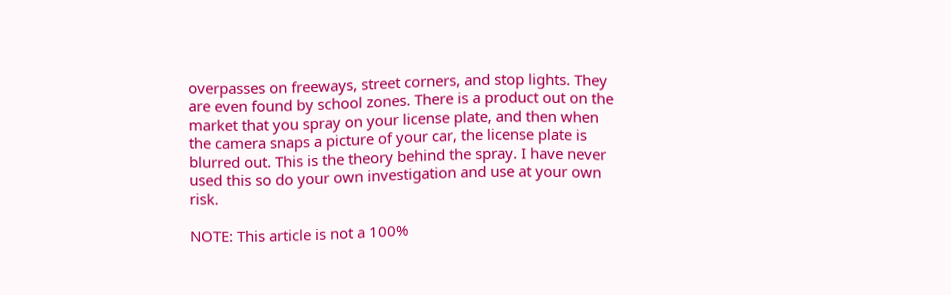overpasses on freeways, street corners, and stop lights. They are even found by school zones. There is a product out on the market that you spray on your license plate, and then when the camera snaps a picture of your car, the license plate is blurred out. This is the theory behind the spray. I have never used this so do your own investigation and use at your own risk.

NOTE: This article is not a 100%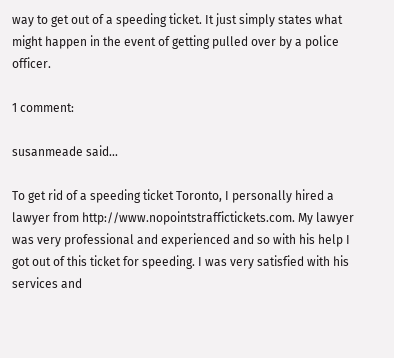way to get out of a speeding ticket. It just simply states what might happen in the event of getting pulled over by a police officer.

1 comment:

susanmeade said...

To get rid of a speeding ticket Toronto, I personally hired a lawyer from http://www.nopointstraffictickets.com. My lawyer was very professional and experienced and so with his help I got out of this ticket for speeding. I was very satisfied with his services and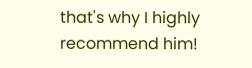that's why I highly recommend him!